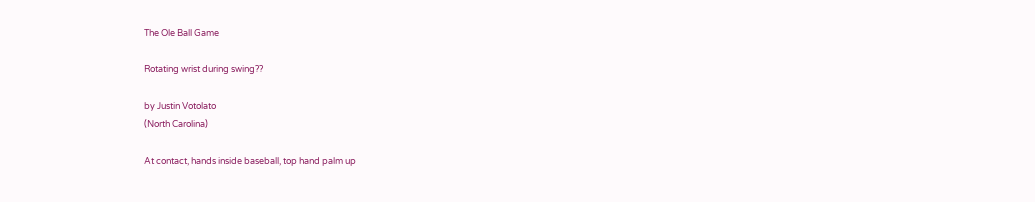The Ole Ball Game

Rotating wrist during swing??

by Justin Votolato
(North Carolina)

At contact, hands inside baseball, top hand palm up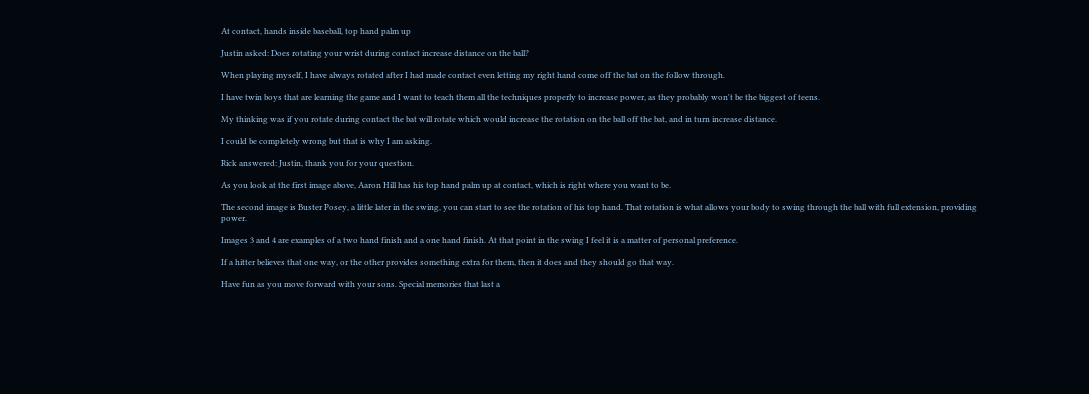At contact, hands inside baseball, top hand palm up

Justin asked: Does rotating your wrist during contact increase distance on the ball?

When playing myself, I have always rotated after I had made contact even letting my right hand come off the bat on the follow through.

I have twin boys that are learning the game and I want to teach them all the techniques properly to increase power, as they probably won't be the biggest of teens.

My thinking was if you rotate during contact the bat will rotate which would increase the rotation on the ball off the bat, and in turn increase distance.

I could be completely wrong but that is why I am asking.

Rick answered: Justin, thank you for your question.

As you look at the first image above, Aaron Hill has his top hand palm up at contact, which is right where you want to be.

The second image is Buster Posey, a little later in the swing, you can start to see the rotation of his top hand. That rotation is what allows your body to swing through the ball with full extension, providing power.

Images 3 and 4 are examples of a two hand finish and a one hand finish. At that point in the swing I feel it is a matter of personal preference.

If a hitter believes that one way, or the other provides something extra for them, then it does and they should go that way.

Have fun as you move forward with your sons. Special memories that last a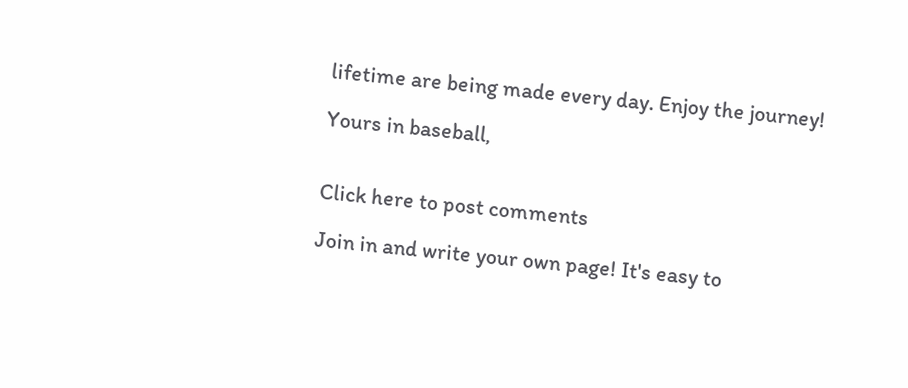lifetime are being made every day. Enjoy the journey!

Yours in baseball,


Click here to post comments

Join in and write your own page! It's easy to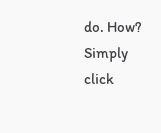do. How? Simply click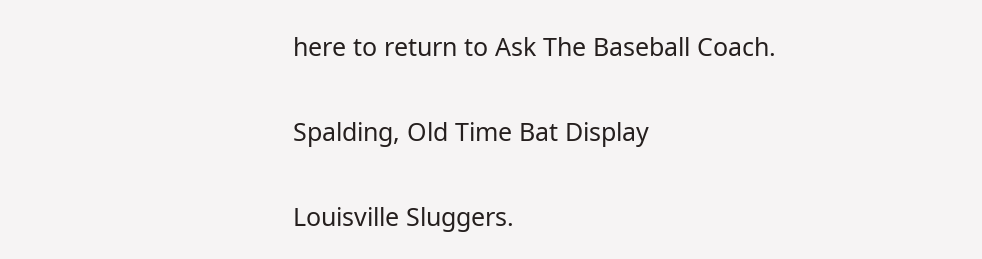here to return to Ask The Baseball Coach.

Spalding, Old Time Bat Display

Louisville Sluggers.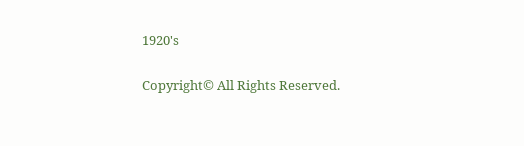1920's

Copyright© All Rights Reserved.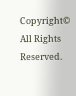Copyright© All Rights Reserved.